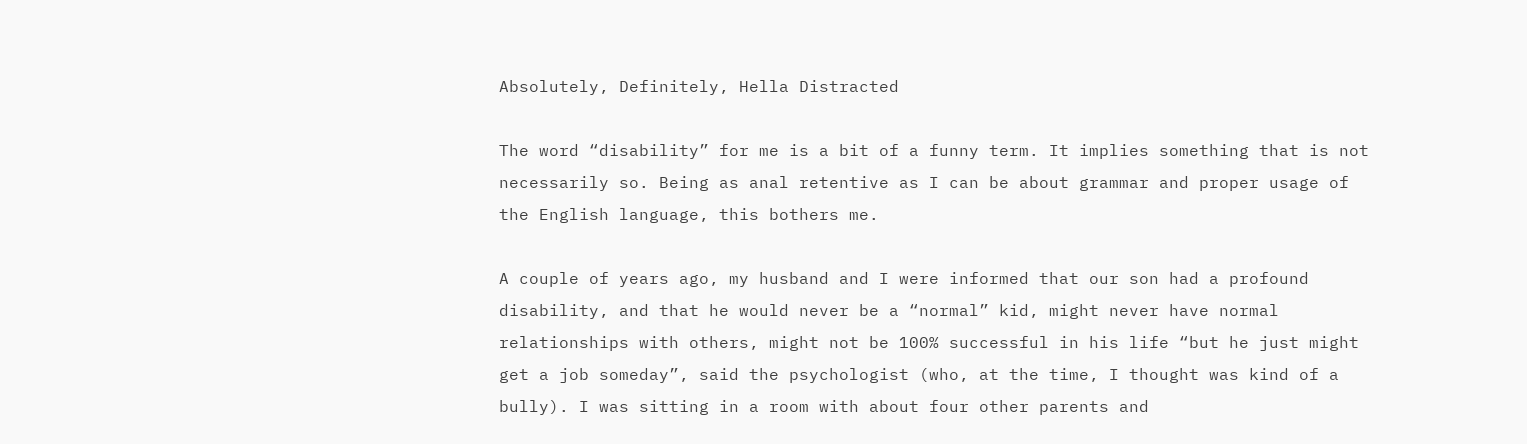Absolutely, Definitely, Hella Distracted

The word “disability” for me is a bit of a funny term. It implies something that is not necessarily so. Being as anal retentive as I can be about grammar and proper usage of the English language, this bothers me.

A couple of years ago, my husband and I were informed that our son had a profound disability, and that he would never be a “normal” kid, might never have normal relationships with others, might not be 100% successful in his life “but he just might get a job someday”, said the psychologist (who, at the time, I thought was kind of a bully). I was sitting in a room with about four other parents and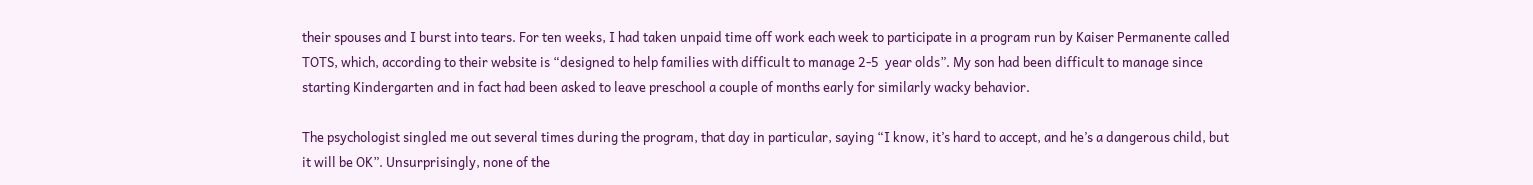their spouses and I burst into tears. For ten weeks, I had taken unpaid time off work each week to participate in a program run by Kaiser Permanente called TOTS, which, according to their website is “designed to help families with difficult to manage 2-5  year olds”. My son had been difficult to manage since starting Kindergarten and in fact had been asked to leave preschool a couple of months early for similarly wacky behavior.

The psychologist singled me out several times during the program, that day in particular, saying “I know, it’s hard to accept, and he’s a dangerous child, but it will be OK”. Unsurprisingly, none of the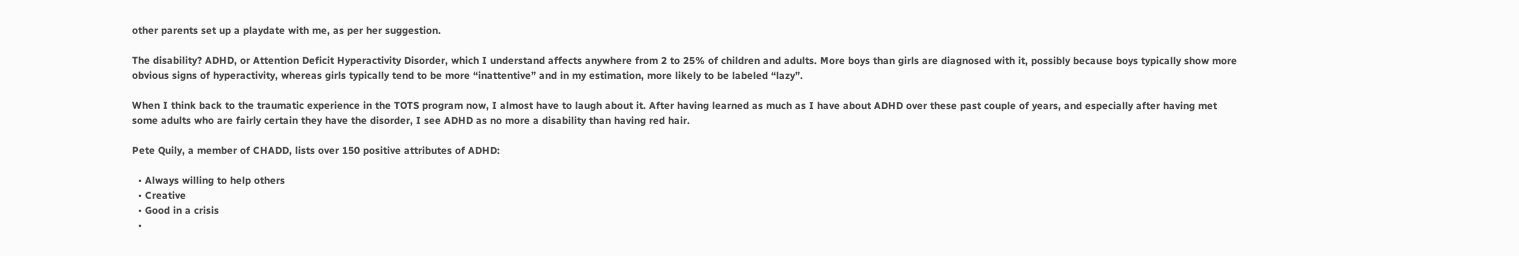other parents set up a playdate with me, as per her suggestion.

The disability? ADHD, or Attention Deficit Hyperactivity Disorder, which I understand affects anywhere from 2 to 25% of children and adults. More boys than girls are diagnosed with it, possibly because boys typically show more obvious signs of hyperactivity, whereas girls typically tend to be more “inattentive” and in my estimation, more likely to be labeled “lazy”.

When I think back to the traumatic experience in the TOTS program now, I almost have to laugh about it. After having learned as much as I have about ADHD over these past couple of years, and especially after having met some adults who are fairly certain they have the disorder, I see ADHD as no more a disability than having red hair.

Pete Quily, a member of CHADD, lists over 150 positive attributes of ADHD:

  • Always willing to help others
  • Creative
  • Good in a crisis
  •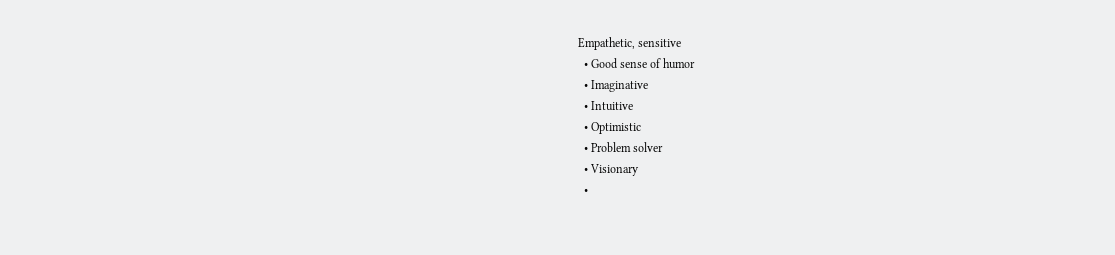Empathetic, sensitive
  • Good sense of humor
  • Imaginative
  • Intuitive
  • Optimistic
  • Problem solver
  • Visionary
  •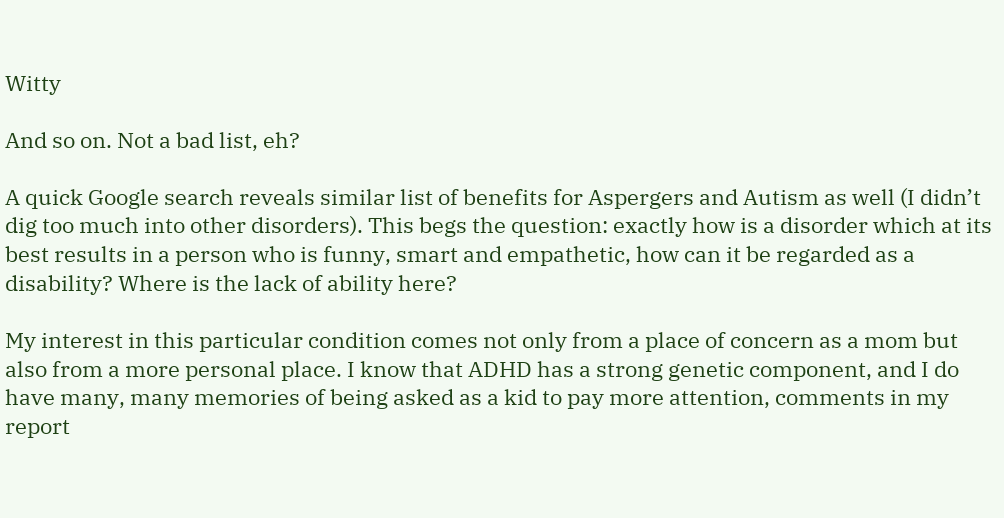Witty

And so on. Not a bad list, eh?

A quick Google search reveals similar list of benefits for Aspergers and Autism as well (I didn’t dig too much into other disorders). This begs the question: exactly how is a disorder which at its best results in a person who is funny, smart and empathetic, how can it be regarded as a disability? Where is the lack of ability here?

My interest in this particular condition comes not only from a place of concern as a mom but also from a more personal place. I know that ADHD has a strong genetic component, and I do have many, many memories of being asked as a kid to pay more attention, comments in my report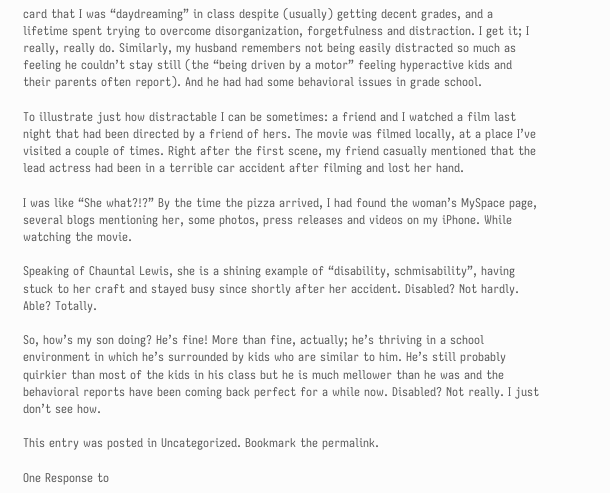card that I was “daydreaming” in class despite (usually) getting decent grades, and a lifetime spent trying to overcome disorganization, forgetfulness and distraction. I get it; I really, really do. Similarly, my husband remembers not being easily distracted so much as feeling he couldn’t stay still (the “being driven by a motor” feeling hyperactive kids and their parents often report). And he had had some behavioral issues in grade school.

To illustrate just how distractable I can be sometimes: a friend and I watched a film last night that had been directed by a friend of hers. The movie was filmed locally, at a place I’ve visited a couple of times. Right after the first scene, my friend casually mentioned that the lead actress had been in a terrible car accident after filming and lost her hand.

I was like “She what?!?” By the time the pizza arrived, I had found the woman’s MySpace page, several blogs mentioning her, some photos, press releases and videos on my iPhone. While watching the movie.

Speaking of Chauntal Lewis, she is a shining example of “disability, schmisability”, having stuck to her craft and stayed busy since shortly after her accident. Disabled? Not hardly. Able? Totally.

So, how’s my son doing? He’s fine! More than fine, actually; he’s thriving in a school environment in which he’s surrounded by kids who are similar to him. He’s still probably quirkier than most of the kids in his class but he is much mellower than he was and the behavioral reports have been coming back perfect for a while now. Disabled? Not really. I just don’t see how.

This entry was posted in Uncategorized. Bookmark the permalink.

One Response to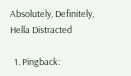Absolutely, Definitely, Hella Distracted

  1. Pingback: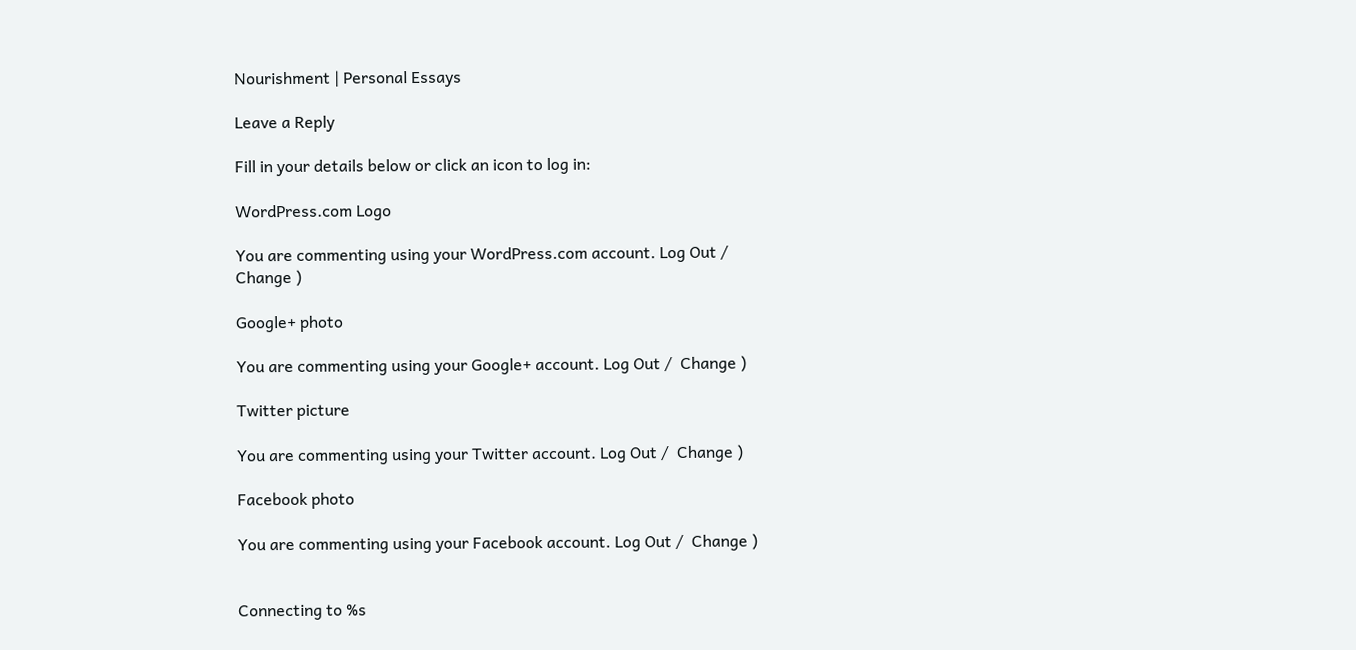Nourishment | Personal Essays

Leave a Reply

Fill in your details below or click an icon to log in:

WordPress.com Logo

You are commenting using your WordPress.com account. Log Out /  Change )

Google+ photo

You are commenting using your Google+ account. Log Out /  Change )

Twitter picture

You are commenting using your Twitter account. Log Out /  Change )

Facebook photo

You are commenting using your Facebook account. Log Out /  Change )


Connecting to %s